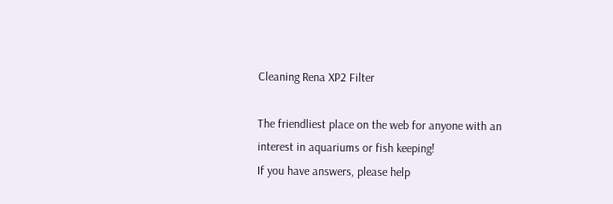Cleaning Rena XP2 Filter

The friendliest place on the web for anyone with an interest in aquariums or fish keeping!
If you have answers, please help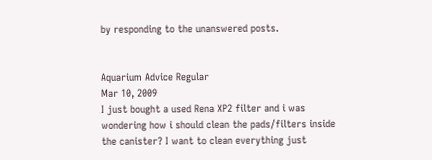by responding to the unanswered posts.


Aquarium Advice Regular
Mar 10, 2009
I just bought a used Rena XP2 filter and i was wondering how i should clean the pads/filters inside the canister? I want to clean everything just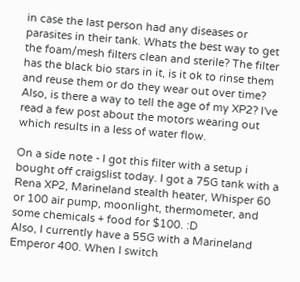in case the last person had any diseases or parasites in their tank. Whats the best way to get the foam/mesh filters clean and sterile? The filter has the black bio stars in it, is it ok to rinse them and reuse them or do they wear out over time? Also, is there a way to tell the age of my XP2? I've read a few post about the motors wearing out which results in a less of water flow.

On a side note - I got this filter with a setup i bought off craigslist today. I got a 75G tank with a Rena XP2, Marineland stealth heater, Whisper 60 or 100 air pump, moonlight, thermometer, and some chemicals + food for $100. :D
Also, I currently have a 55G with a Marineland Emperor 400. When I switch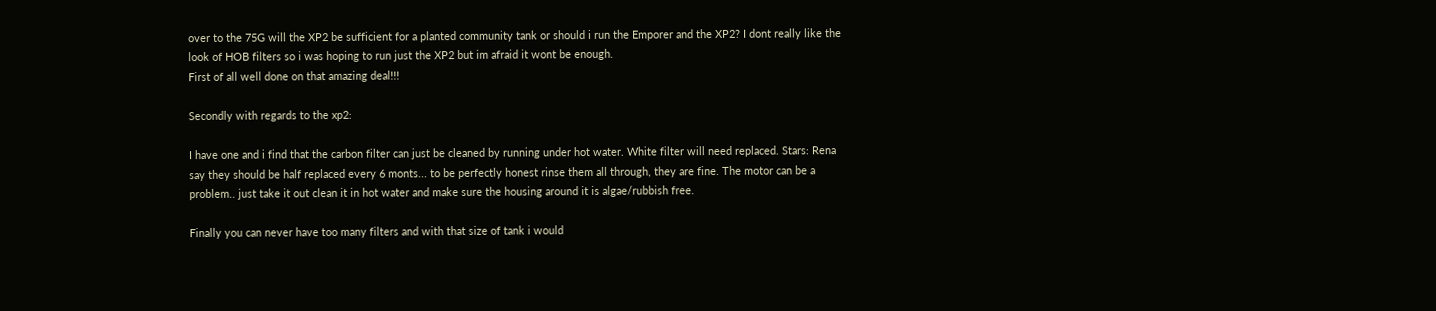over to the 75G will the XP2 be sufficient for a planted community tank or should i run the Emporer and the XP2? I dont really like the look of HOB filters so i was hoping to run just the XP2 but im afraid it wont be enough.
First of all well done on that amazing deal!!!

Secondly with regards to the xp2:

I have one and i find that the carbon filter can just be cleaned by running under hot water. White filter will need replaced. Stars: Rena say they should be half replaced every 6 monts... to be perfectly honest rinse them all through, they are fine. The motor can be a problem.. just take it out clean it in hot water and make sure the housing around it is algae/rubbish free.

Finally you can never have too many filters and with that size of tank i would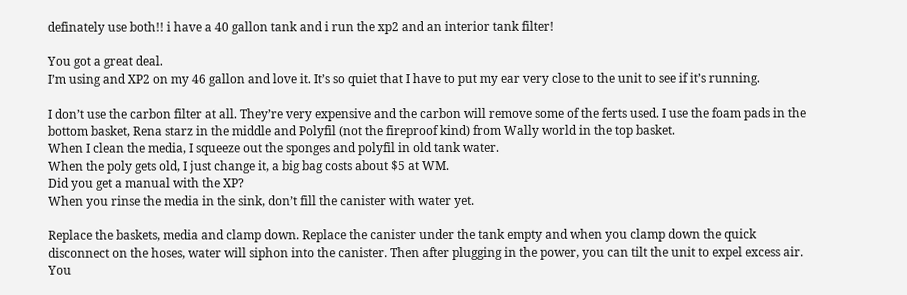definately use both!! i have a 40 gallon tank and i run the xp2 and an interior tank filter!

You got a great deal.
I’m using and XP2 on my 46 gallon and love it. It’s so quiet that I have to put my ear very close to the unit to see if it’s running.

I don’t use the carbon filter at all. They’re very expensive and the carbon will remove some of the ferts used. I use the foam pads in the bottom basket, Rena starz in the middle and Polyfil (not the fireproof kind) from Wally world in the top basket.
When I clean the media, I squeeze out the sponges and polyfil in old tank water.
When the poly gets old, I just change it, a big bag costs about $5 at WM.
Did you get a manual with the XP?
When you rinse the media in the sink, don’t fill the canister with water yet.

Replace the baskets, media and clamp down. Replace the canister under the tank empty and when you clamp down the quick disconnect on the hoses, water will siphon into the canister. Then after plugging in the power, you can tilt the unit to expel excess air.
You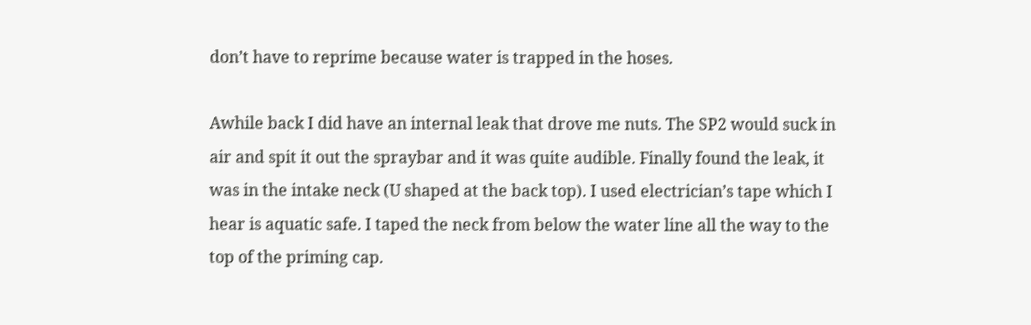don’t have to reprime because water is trapped in the hoses.

Awhile back I did have an internal leak that drove me nuts. The SP2 would suck in air and spit it out the spraybar and it was quite audible. Finally found the leak, it was in the intake neck (U shaped at the back top). I used electrician’s tape which I hear is aquatic safe. I taped the neck from below the water line all the way to the top of the priming cap.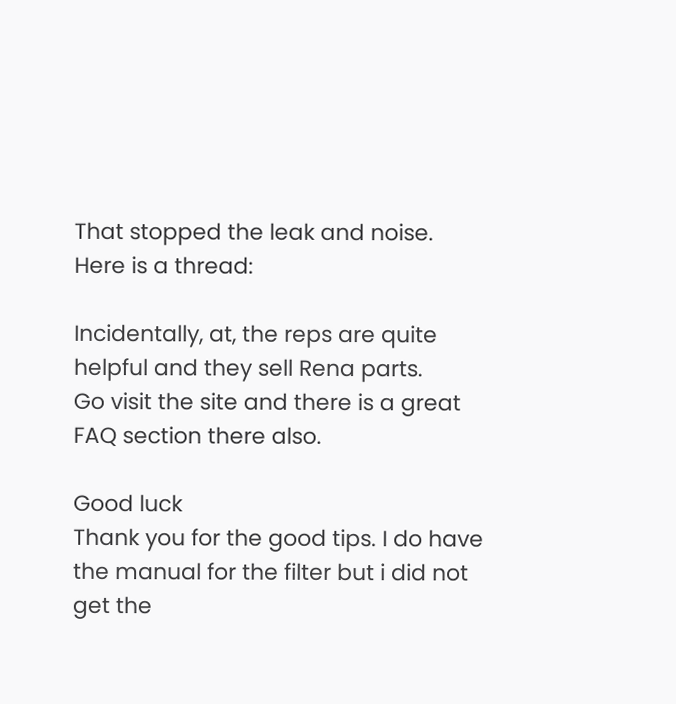That stopped the leak and noise. Here is a thread:

Incidentally, at, the reps are quite helpful and they sell Rena parts.
Go visit the site and there is a great FAQ section there also.

Good luck
Thank you for the good tips. I do have the manual for the filter but i did not get the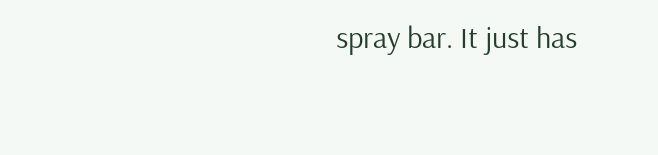spray bar. It just has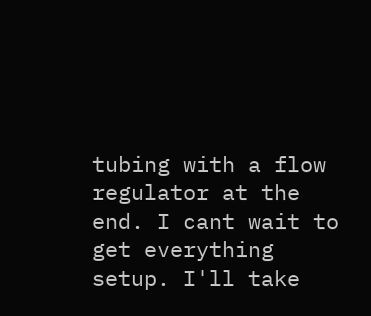tubing with a flow regulator at the end. I cant wait to get everything setup. I'll take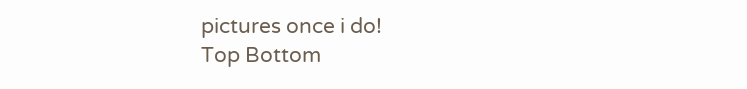pictures once i do!
Top Bottom